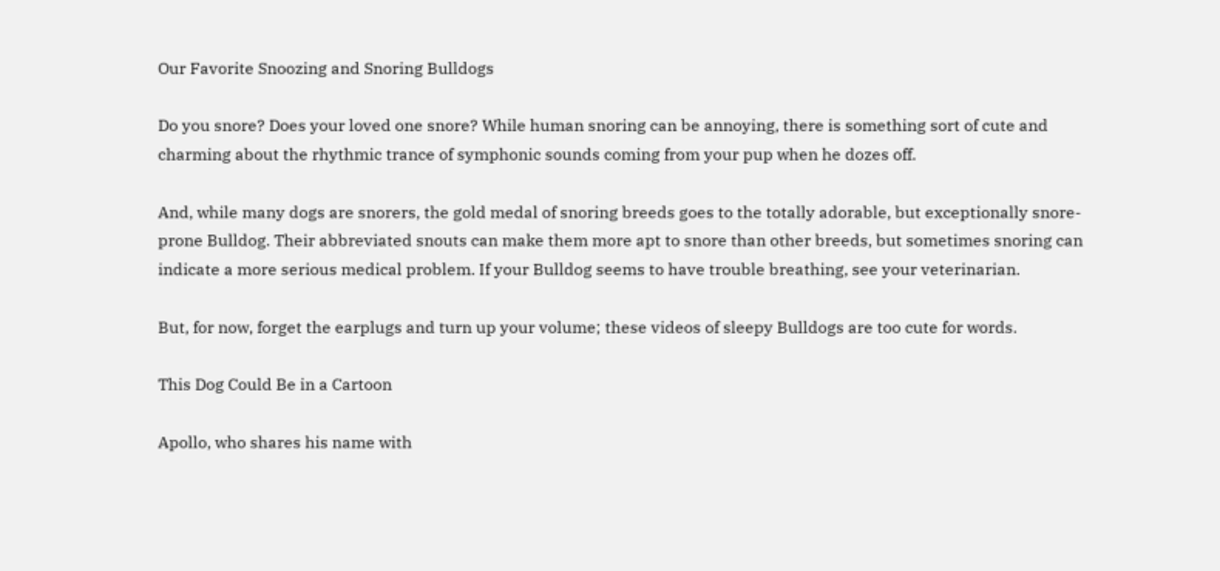Our Favorite Snoozing and Snoring Bulldogs

Do you snore? Does your loved one snore? While human snoring can be annoying, there is something sort of cute and charming about the rhythmic trance of symphonic sounds coming from your pup when he dozes off.

And, while many dogs are snorers, the gold medal of snoring breeds goes to the totally adorable, but exceptionally snore-prone Bulldog. Their abbreviated snouts can make them more apt to snore than other breeds, but sometimes snoring can indicate a more serious medical problem. If your Bulldog seems to have trouble breathing, see your veterinarian.

But, for now, forget the earplugs and turn up your volume; these videos of sleepy Bulldogs are too cute for words.

This Dog Could Be in a Cartoon

Apollo, who shares his name with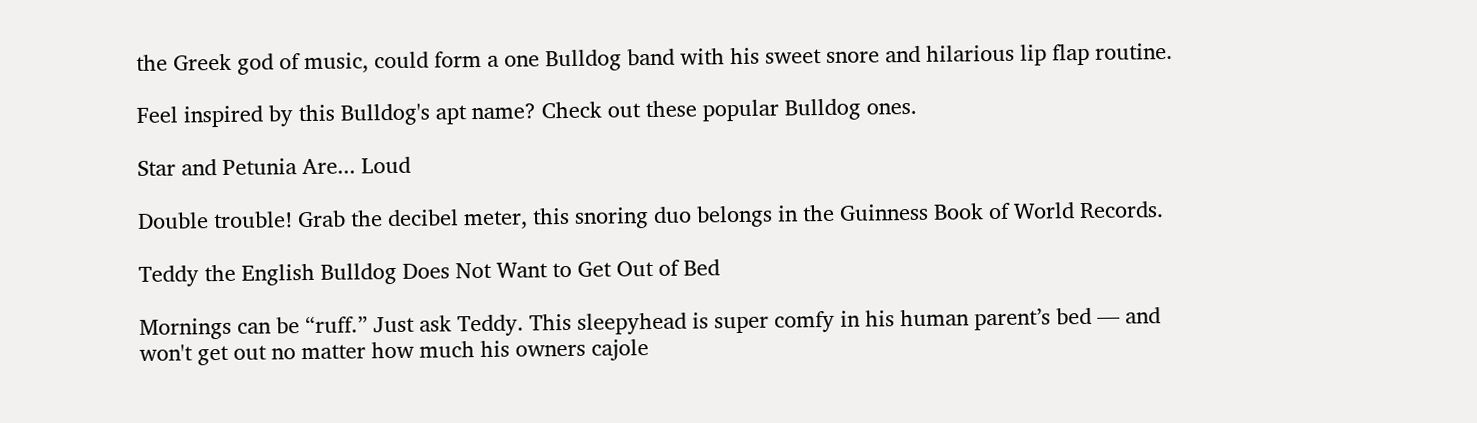the Greek god of music, could form a one Bulldog band with his sweet snore and hilarious lip flap routine.

Feel inspired by this Bulldog's apt name? Check out these popular Bulldog ones.

Star and Petunia Are... Loud

Double trouble! Grab the decibel meter, this snoring duo belongs in the Guinness Book of World Records.

Teddy the English Bulldog Does Not Want to Get Out of Bed

Mornings can be “ruff.” Just ask Teddy. This sleepyhead is super comfy in his human parent’s bed — and won't get out no matter how much his owners cajole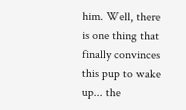him. Well, there is one thing that finally convinces this pup to wake up... the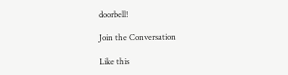doorbell!

Join the Conversation

Like this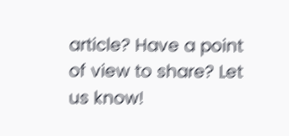article? Have a point of view to share? Let us know!